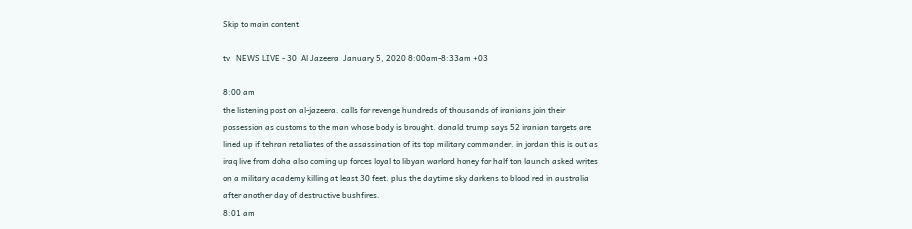Skip to main content

tv   NEWS LIVE - 30  Al Jazeera  January 5, 2020 8:00am-8:33am +03

8:00 am
the listening post on al-jazeera. calls for revenge hundreds of thousands of iranians join their possession as customs to the man whose body is brought. donald trump says 52 iranian targets are lined up if tehran retaliates of the assassination of its top military commander. in jordan this is out as iraq live from doha also coming up forces loyal to libyan warlord honey for half ton launch asked writes on a military academy killing at least 30 feet. plus the daytime sky darkens to blood red in australia after another day of destructive bushfires.
8:01 am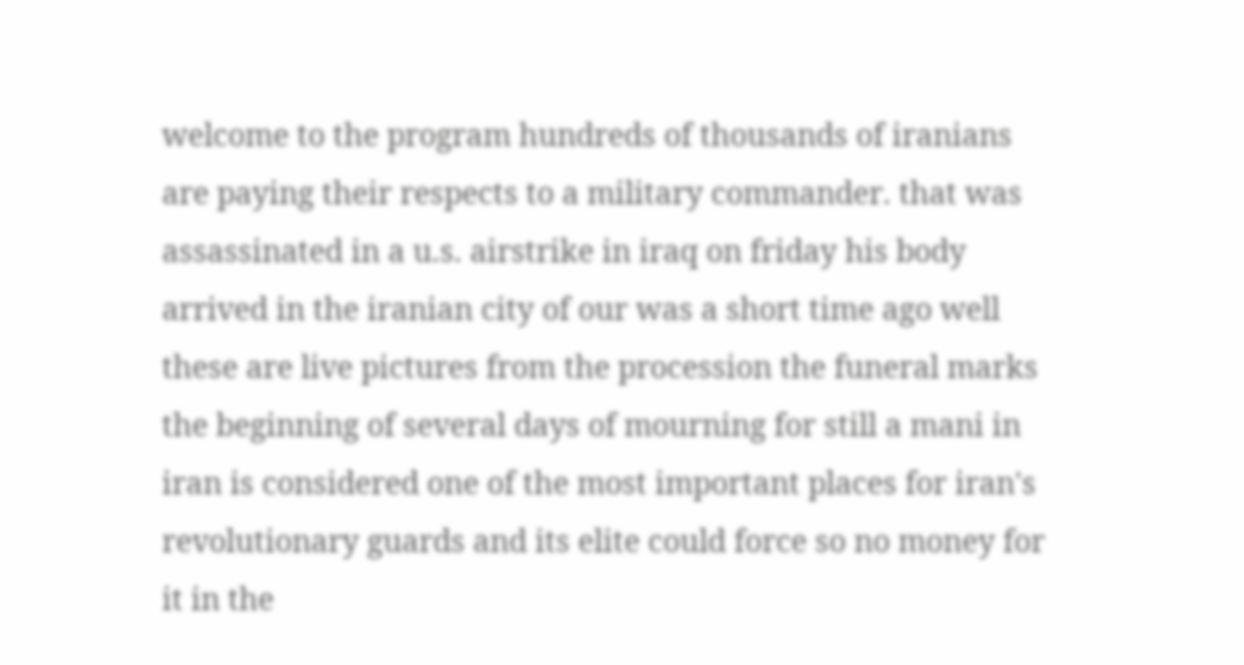welcome to the program hundreds of thousands of iranians are paying their respects to a military commander. that was assassinated in a u.s. airstrike in iraq on friday his body arrived in the iranian city of our was a short time ago well these are live pictures from the procession the funeral marks the beginning of several days of mourning for still a mani in iran is considered one of the most important places for iran's revolutionary guards and its elite could force so no money for it in the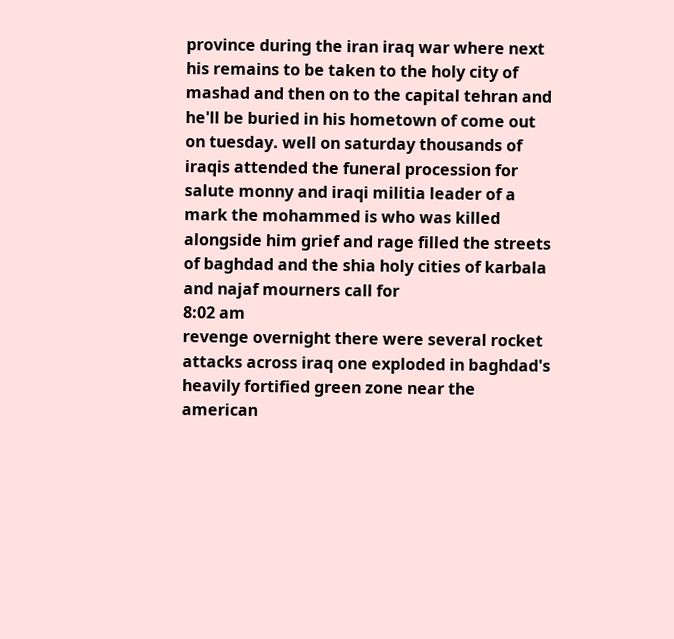province during the iran iraq war where next his remains to be taken to the holy city of mashad and then on to the capital tehran and he'll be buried in his hometown of come out on tuesday. well on saturday thousands of iraqis attended the funeral procession for salute monny and iraqi militia leader of a mark the mohammed is who was killed alongside him grief and rage filled the streets of baghdad and the shia holy cities of karbala and najaf mourners call for
8:02 am
revenge overnight there were several rocket attacks across iraq one exploded in baghdad's heavily fortified green zone near the american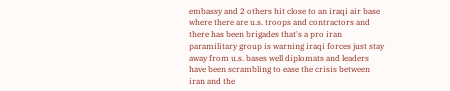embassy and 2 others hit close to an iraqi air base where there are u.s. troops and contractors and there has been brigades that's a pro iran paramilitary group is warning iraqi forces just stay away from u.s. bases well diplomats and leaders have been scrambling to ease the crisis between iran and the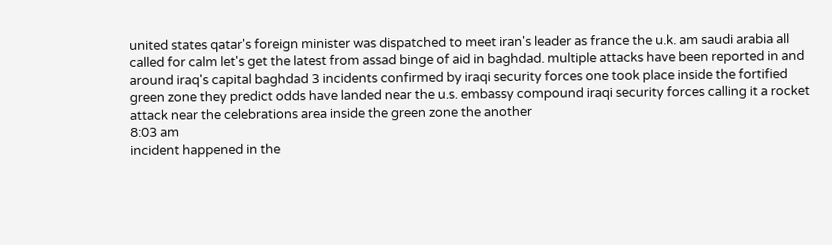united states qatar's foreign minister was dispatched to meet iran's leader as france the u.k. am saudi arabia all called for calm let's get the latest from assad binge of aid in baghdad. multiple attacks have been reported in and around iraq's capital baghdad 3 incidents confirmed by iraqi security forces one took place inside the fortified green zone they predict odds have landed near the u.s. embassy compound iraqi security forces calling it a rocket attack near the celebrations area inside the green zone the another
8:03 am
incident happened in the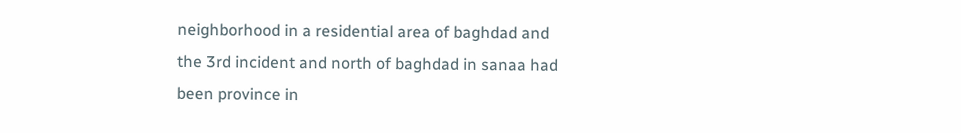neighborhood in a residential area of baghdad and the 3rd incident and north of baghdad in sanaa had been province in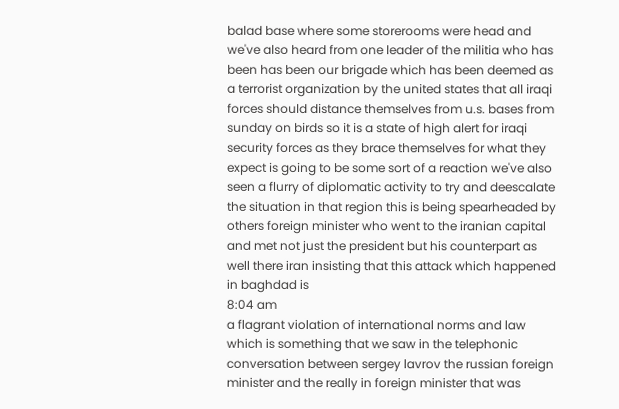balad base where some storerooms were head and we've also heard from one leader of the militia who has been has been our brigade which has been deemed as a terrorist organization by the united states that all iraqi forces should distance themselves from u.s. bases from sunday on birds so it is a state of high alert for iraqi security forces as they brace themselves for what they expect is going to be some sort of a reaction we've also seen a flurry of diplomatic activity to try and deescalate the situation in that region this is being spearheaded by others foreign minister who went to the iranian capital and met not just the president but his counterpart as well there iran insisting that this attack which happened in baghdad is
8:04 am
a flagrant violation of international norms and law which is something that we saw in the telephonic conversation between sergey lavrov the russian foreign minister and the really in foreign minister that was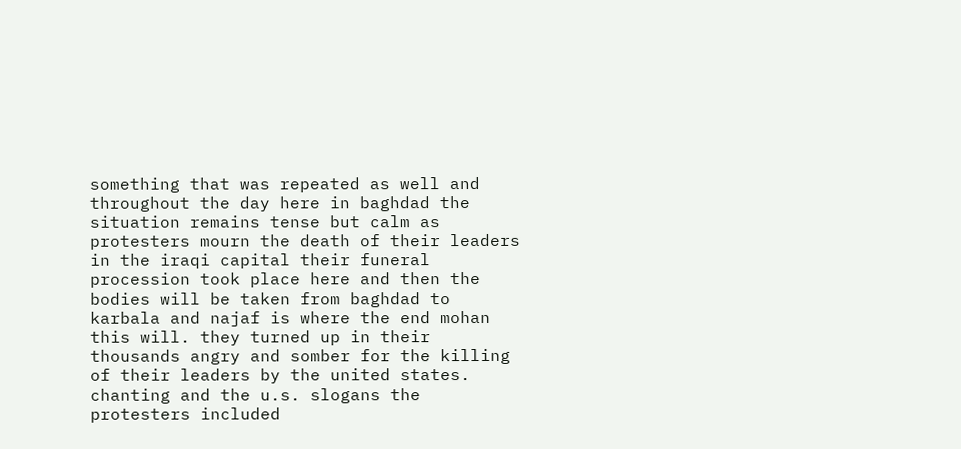something that was repeated as well and throughout the day here in baghdad the situation remains tense but calm as protesters mourn the death of their leaders in the iraqi capital their funeral procession took place here and then the bodies will be taken from baghdad to karbala and najaf is where the end mohan this will. they turned up in their thousands angry and somber for the killing of their leaders by the united states. chanting and the u.s. slogans the protesters included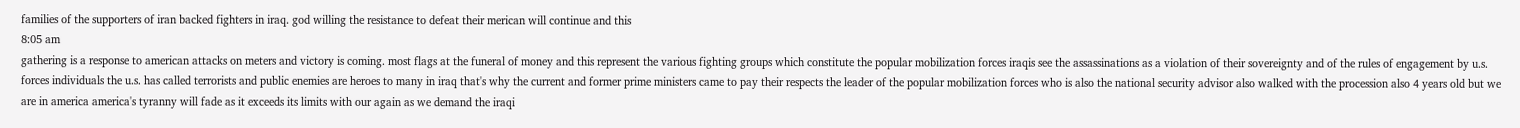families of the supporters of iran backed fighters in iraq. god willing the resistance to defeat their merican will continue and this
8:05 am
gathering is a response to american attacks on meters and victory is coming. most flags at the funeral of money and this represent the various fighting groups which constitute the popular mobilization forces iraqis see the assassinations as a violation of their sovereignty and of the rules of engagement by u.s. forces individuals the u.s. has called terrorists and public enemies are heroes to many in iraq that's why the current and former prime ministers came to pay their respects the leader of the popular mobilization forces who is also the national security advisor also walked with the procession also 4 years old but we are in america america's tyranny will fade as it exceeds its limits with our again as we demand the iraqi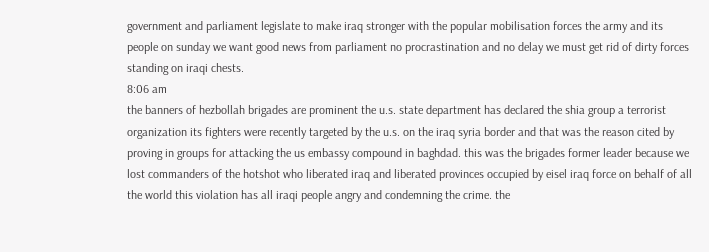government and parliament legislate to make iraq stronger with the popular mobilisation forces the army and its people on sunday we want good news from parliament no procrastination and no delay we must get rid of dirty forces standing on iraqi chests.
8:06 am
the banners of hezbollah brigades are prominent the u.s. state department has declared the shia group a terrorist organization its fighters were recently targeted by the u.s. on the iraq syria border and that was the reason cited by proving in groups for attacking the us embassy compound in baghdad. this was the brigades former leader because we lost commanders of the hotshot who liberated iraq and liberated provinces occupied by eisel iraq force on behalf of all the world this violation has all iraqi people angry and condemning the crime. the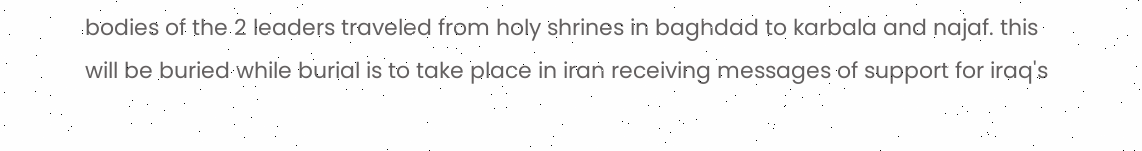bodies of the 2 leaders traveled from holy shrines in baghdad to karbala and najaf. this will be buried while burial is to take place in iran receiving messages of support for iraq's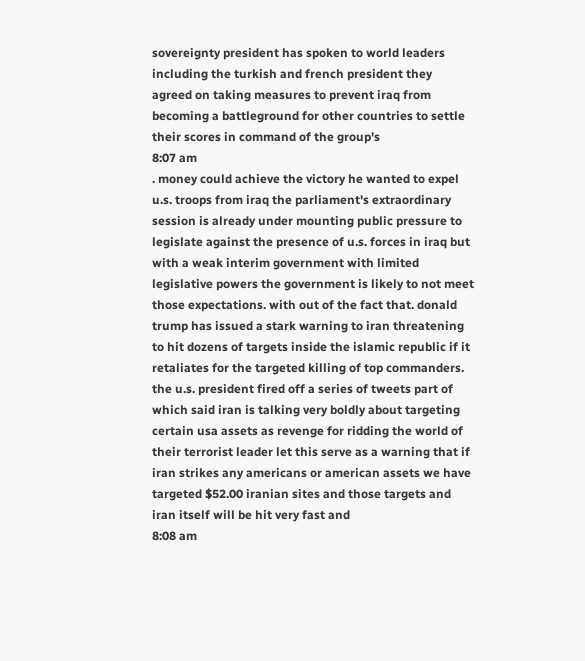sovereignty president has spoken to world leaders including the turkish and french president they agreed on taking measures to prevent iraq from becoming a battleground for other countries to settle their scores in command of the group's
8:07 am
. money could achieve the victory he wanted to expel u.s. troops from iraq the parliament's extraordinary session is already under mounting public pressure to legislate against the presence of u.s. forces in iraq but with a weak interim government with limited legislative powers the government is likely to not meet those expectations. with out of the fact that. donald trump has issued a stark warning to iran threatening to hit dozens of targets inside the islamic republic if it retaliates for the targeted killing of top commanders. the u.s. president fired off a series of tweets part of which said iran is talking very boldly about targeting certain usa assets as revenge for ridding the world of their terrorist leader let this serve as a warning that if iran strikes any americans or american assets we have targeted $52.00 iranian sites and those targets and iran itself will be hit very fast and
8:08 am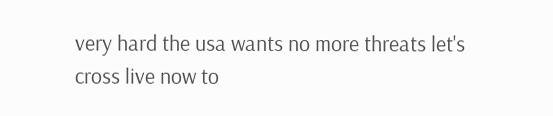very hard the usa wants no more threats let's cross live now to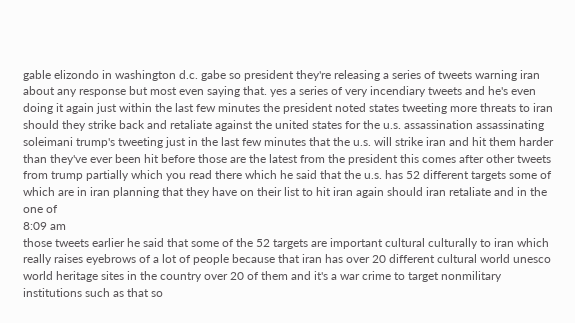gable elizondo in washington d.c. gabe so president they're releasing a series of tweets warning iran about any response but most even saying that. yes a series of very incendiary tweets and he's even doing it again just within the last few minutes the president noted states tweeting more threats to iran should they strike back and retaliate against the united states for the u.s. assassination assassinating soleimani trump's tweeting just in the last few minutes that the u.s. will strike iran and hit them harder than they've ever been hit before those are the latest from the president this comes after other tweets from trump partially which you read there which he said that the u.s. has 52 different targets some of which are in iran planning that they have on their list to hit iran again should iran retaliate and in the one of
8:09 am
those tweets earlier he said that some of the 52 targets are important cultural culturally to iran which really raises eyebrows of a lot of people because that iran has over 20 different cultural world unesco world heritage sites in the country over 20 of them and it's a war crime to target nonmilitary institutions such as that so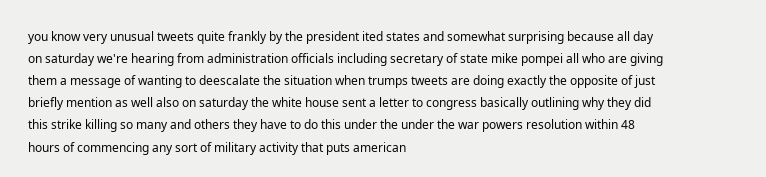you know very unusual tweets quite frankly by the president ited states and somewhat surprising because all day on saturday we're hearing from administration officials including secretary of state mike pompei all who are giving them a message of wanting to deescalate the situation when trumps tweets are doing exactly the opposite of just briefly mention as well also on saturday the white house sent a letter to congress basically outlining why they did this strike killing so many and others they have to do this under the under the war powers resolution within 48 hours of commencing any sort of military activity that puts american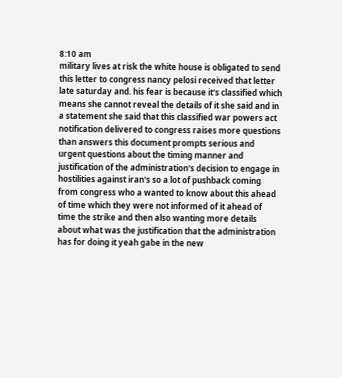8:10 am
military lives at risk the white house is obligated to send this letter to congress nancy pelosi received that letter late saturday and. his fear is because it's classified which means she cannot reveal the details of it she said and in a statement she said that this classified war powers act notification delivered to congress raises more questions than answers this document prompts serious and urgent questions about the timing manner and justification of the administration's decision to engage in hostilities against iran's so a lot of pushback coming from congress who a wanted to know about this ahead of time which they were not informed of it ahead of time the strike and then also wanting more details about what was the justification that the administration has for doing it yeah gabe in the new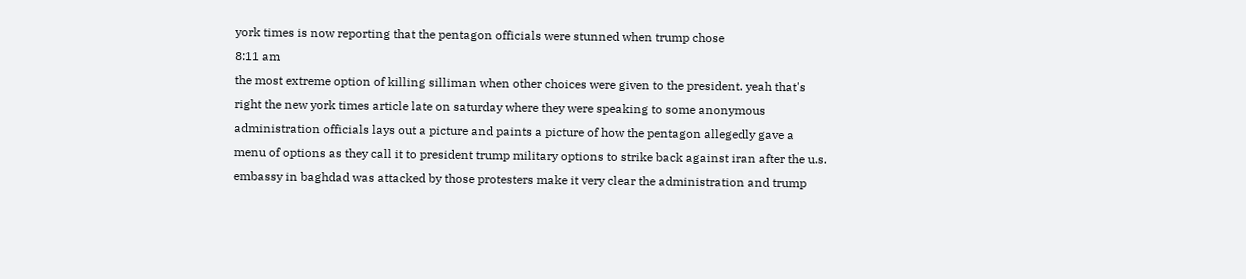york times is now reporting that the pentagon officials were stunned when trump chose
8:11 am
the most extreme option of killing silliman when other choices were given to the president. yeah that's right the new york times article late on saturday where they were speaking to some anonymous administration officials lays out a picture and paints a picture of how the pentagon allegedly gave a menu of options as they call it to president trump military options to strike back against iran after the u.s. embassy in baghdad was attacked by those protesters make it very clear the administration and trump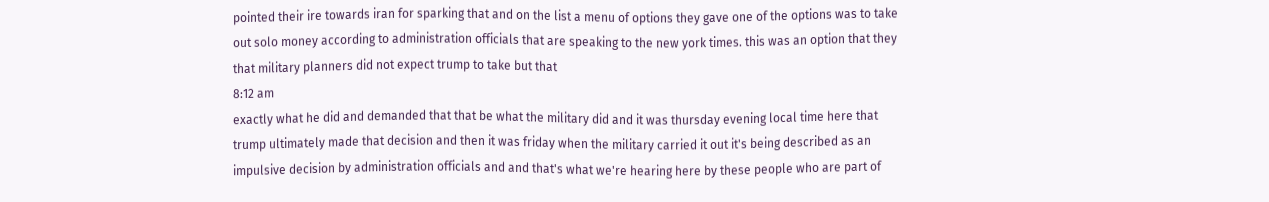pointed their ire towards iran for sparking that and on the list a menu of options they gave one of the options was to take out solo money according to administration officials that are speaking to the new york times. this was an option that they that military planners did not expect trump to take but that
8:12 am
exactly what he did and demanded that that be what the military did and it was thursday evening local time here that trump ultimately made that decision and then it was friday when the military carried it out it's being described as an impulsive decision by administration officials and and that's what we're hearing here by these people who are part of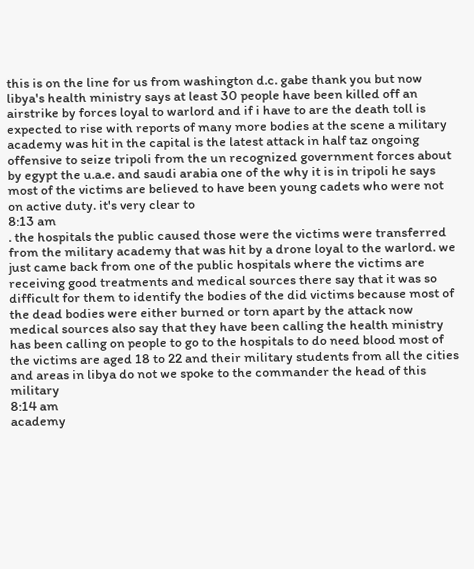this is on the line for us from washington d.c. gabe thank you but now libya's health ministry says at least 30 people have been killed off an airstrike by forces loyal to warlord and if i have to are the death toll is expected to rise with reports of many more bodies at the scene a military academy was hit in the capital is the latest attack in half taz ongoing offensive to seize tripoli from the un recognized government forces about by egypt the u.a.e. and saudi arabia one of the why it is in tripoli he says most of the victims are believed to have been young cadets who were not on active duty. it's very clear to
8:13 am
. the hospitals the public caused those were the victims were transferred from the military academy that was hit by a drone loyal to the warlord. we just came back from one of the public hospitals where the victims are receiving good treatments and medical sources there say that it was so difficult for them to identify the bodies of the did victims because most of the dead bodies were either burned or torn apart by the attack now medical sources also say that they have been calling the health ministry has been calling on people to go to the hospitals to do need blood most of the victims are aged 18 to 22 and their military students from all the cities and areas in libya do not we spoke to the commander the head of this military
8:14 am
academy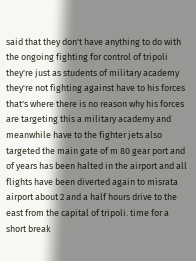said that they don't have anything to do with the ongoing fighting for control of tripoli they're just as students of military academy they're not fighting against have to his forces that's where there is no reason why his forces are targeting this a military academy and meanwhile have to the fighter jets also targeted the main gate of m 80 gear port and of years has been halted in the airport and all flights have been diverted again to misrata airport about 2 and a half hours drive to the east from the capital of tripoli. time for a short break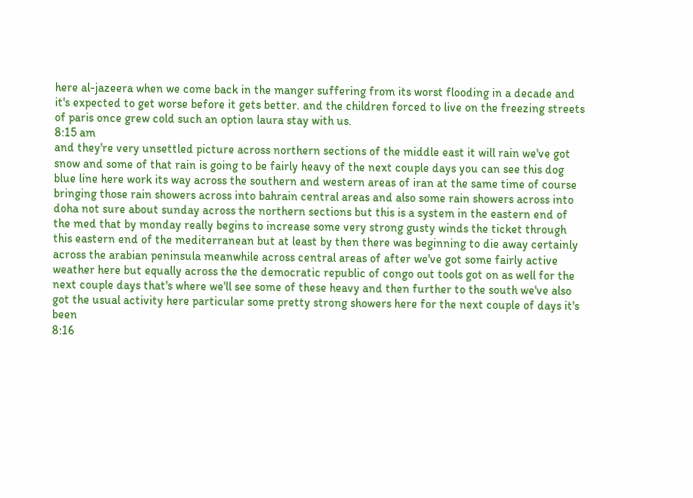here al-jazeera when we come back in the manger suffering from its worst flooding in a decade and it's expected to get worse before it gets better. and the children forced to live on the freezing streets of paris once grew cold such an option laura stay with us.
8:15 am
and they're very unsettled picture across northern sections of the middle east it will rain we've got snow and some of that rain is going to be fairly heavy of the next couple days you can see this dog blue line here work its way across the southern and western areas of iran at the same time of course bringing those rain showers across into bahrain central areas and also some rain showers across into doha not sure about sunday across the northern sections but this is a system in the eastern end of the med that by monday really begins to increase some very strong gusty winds the ticket through this eastern end of the mediterranean but at least by then there was beginning to die away certainly across the arabian peninsula meanwhile across central areas of after we've got some fairly active weather here but equally across the the democratic republic of congo out tools got on as well for the next couple days that's where we'll see some of these heavy and then further to the south we've also got the usual activity here particular some pretty strong showers here for the next couple of days it's been
8:16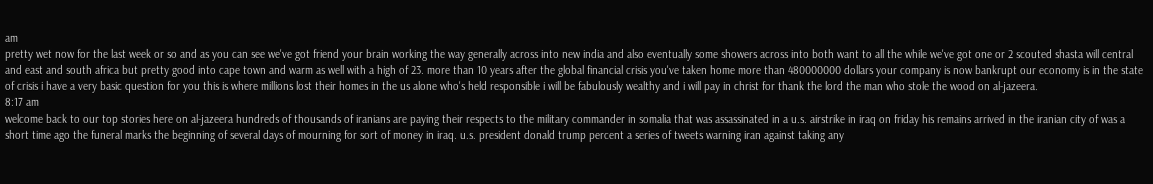am
pretty wet now for the last week or so and as you can see we've got friend your brain working the way generally across into new india and also eventually some showers across into both want to all the while we've got one or 2 scouted shasta will central and east and south africa but pretty good into cape town and warm as well with a high of 23. more than 10 years after the global financial crisis you've taken home more than 480000000 dollars your company is now bankrupt our economy is in the state of crisis i have a very basic question for you this is where millions lost their homes in the us alone who's held responsible i will be fabulously wealthy and i will pay in christ for thank the lord the man who stole the wood on al-jazeera.
8:17 am
welcome back to our top stories here on al-jazeera hundreds of thousands of iranians are paying their respects to the military commander in somalia that was assassinated in a u.s. airstrike in iraq on friday his remains arrived in the iranian city of was a short time ago the funeral marks the beginning of several days of mourning for sort of money in iraq. u.s. president donald trump percent a series of tweets warning iran against taking any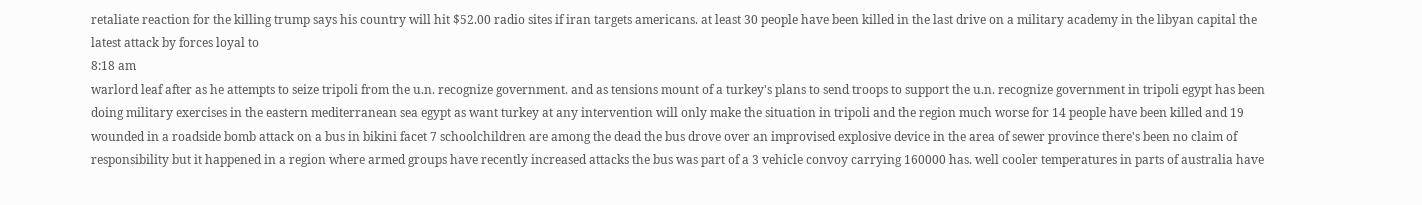retaliate reaction for the killing trump says his country will hit $52.00 radio sites if iran targets americans. at least 30 people have been killed in the last drive on a military academy in the libyan capital the latest attack by forces loyal to
8:18 am
warlord leaf after as he attempts to seize tripoli from the u.n. recognize government. and as tensions mount of a turkey's plans to send troops to support the u.n. recognize government in tripoli egypt has been doing military exercises in the eastern mediterranean sea egypt as want turkey at any intervention will only make the situation in tripoli and the region much worse for 14 people have been killed and 19 wounded in a roadside bomb attack on a bus in bikini facet 7 schoolchildren are among the dead the bus drove over an improvised explosive device in the area of sewer province there's been no claim of responsibility but it happened in a region where armed groups have recently increased attacks the bus was part of a 3 vehicle convoy carrying 160000 has. well cooler temperatures in parts of australia have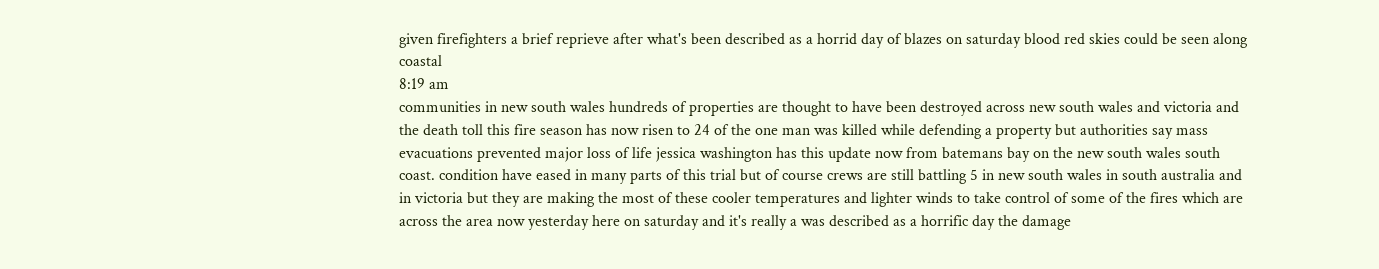given firefighters a brief reprieve after what's been described as a horrid day of blazes on saturday blood red skies could be seen along coastal
8:19 am
communities in new south wales hundreds of properties are thought to have been destroyed across new south wales and victoria and the death toll this fire season has now risen to 24 of the one man was killed while defending a property but authorities say mass evacuations prevented major loss of life jessica washington has this update now from batemans bay on the new south wales south coast. condition have eased in many parts of this trial but of course crews are still battling 5 in new south wales in south australia and in victoria but they are making the most of these cooler temperatures and lighter winds to take control of some of the fires which are across the area now yesterday here on saturday and it's really a was described as a horrific day the damage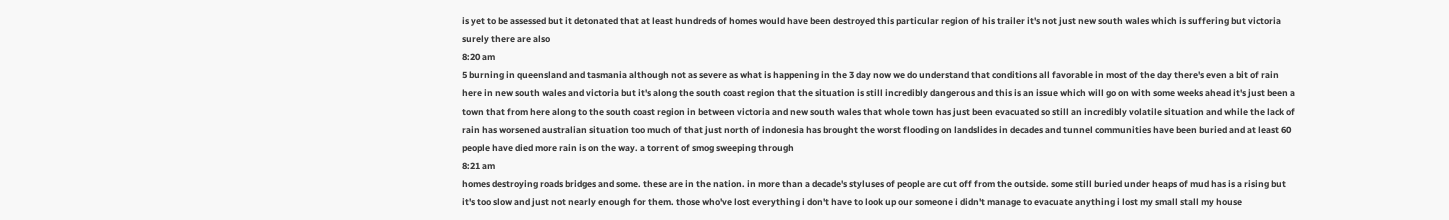is yet to be assessed but it detonated that at least hundreds of homes would have been destroyed this particular region of his trailer it's not just new south wales which is suffering but victoria surely there are also
8:20 am
5 burning in queensland and tasmania although not as severe as what is happening in the 3 day now we do understand that conditions all favorable in most of the day there's even a bit of rain here in new south wales and victoria but it's along the south coast region that the situation is still incredibly dangerous and this is an issue which will go on with some weeks ahead it's just been a town that from here along to the south coast region in between victoria and new south wales that whole town has just been evacuated so still an incredibly volatile situation and while the lack of rain has worsened australian situation too much of that just north of indonesia has brought the worst flooding on landslides in decades and tunnel communities have been buried and at least 60 people have died more rain is on the way. a torrent of smog sweeping through
8:21 am
homes destroying roads bridges and some. these are in the nation. in more than a decade's styluses of people are cut off from the outside. some still buried under heaps of mud has is a rising but it's too slow and just not nearly enough for them. those who've lost everything i don't have to look up our someone i didn't manage to evacuate anything i lost my small stall my house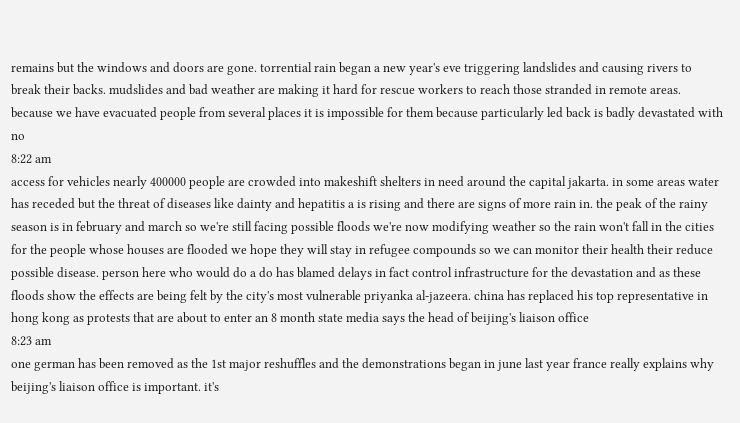remains but the windows and doors are gone. torrential rain began a new year's eve triggering landslides and causing rivers to break their backs. mudslides and bad weather are making it hard for rescue workers to reach those stranded in remote areas. because we have evacuated people from several places it is impossible for them because particularly led back is badly devastated with no
8:22 am
access for vehicles nearly 400000 people are crowded into makeshift shelters in need around the capital jakarta. in some areas water has receded but the threat of diseases like dainty and hepatitis a is rising and there are signs of more rain in. the peak of the rainy season is in february and march so we're still facing possible floods we're now modifying weather so the rain won't fall in the cities for the people whose houses are flooded we hope they will stay in refugee compounds so we can monitor their health their reduce possible disease. person here who would do a do has blamed delays in fact control infrastructure for the devastation and as these floods show the effects are being felt by the city's most vulnerable priyanka al-jazeera. china has replaced his top representative in hong kong as protests that are about to enter an 8 month state media says the head of beijing's liaison office
8:23 am
one german has been removed as the 1st major reshuffles and the demonstrations began in june last year france really explains why beijing's liaison office is important. it's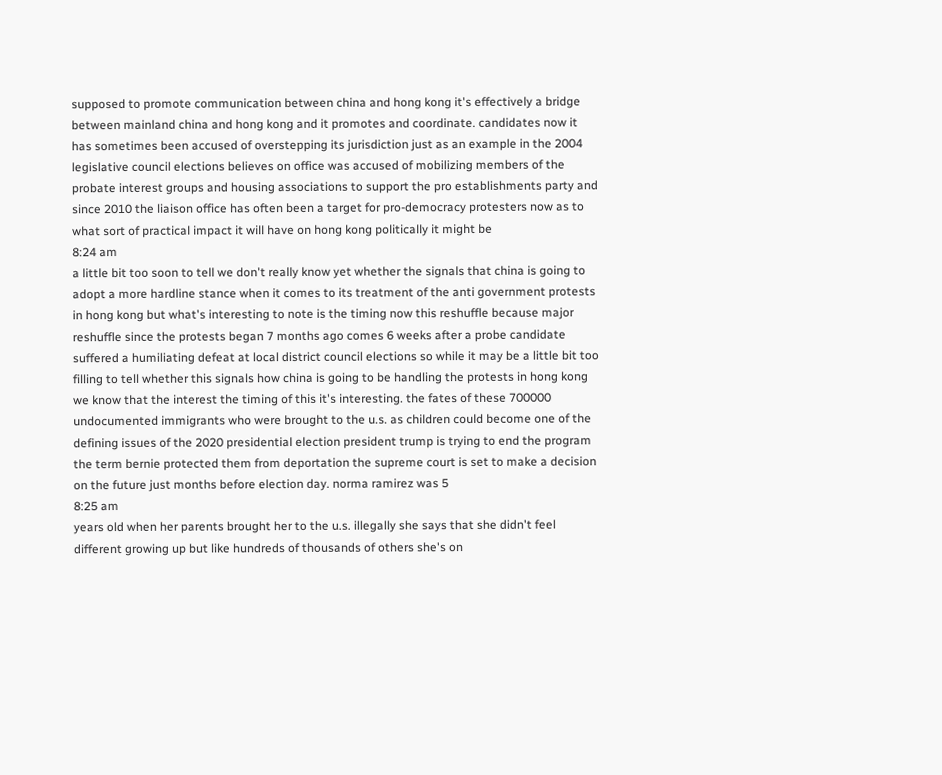supposed to promote communication between china and hong kong it's effectively a bridge between mainland china and hong kong and it promotes and coordinate. candidates now it has sometimes been accused of overstepping its jurisdiction just as an example in the 2004 legislative council elections believes on office was accused of mobilizing members of the probate interest groups and housing associations to support the pro establishments party and since 2010 the liaison office has often been a target for pro-democracy protesters now as to what sort of practical impact it will have on hong kong politically it might be
8:24 am
a little bit too soon to tell we don't really know yet whether the signals that china is going to adopt a more hardline stance when it comes to its treatment of the anti government protests in hong kong but what's interesting to note is the timing now this reshuffle because major reshuffle since the protests began 7 months ago comes 6 weeks after a probe candidate suffered a humiliating defeat at local district council elections so while it may be a little bit too filling to tell whether this signals how china is going to be handling the protests in hong kong we know that the interest the timing of this it's interesting. the fates of these 700000 undocumented immigrants who were brought to the u.s. as children could become one of the defining issues of the 2020 presidential election president trump is trying to end the program the term bernie protected them from deportation the supreme court is set to make a decision on the future just months before election day. norma ramirez was 5
8:25 am
years old when her parents brought her to the u.s. illegally she says that she didn't feel different growing up but like hundreds of thousands of others she's on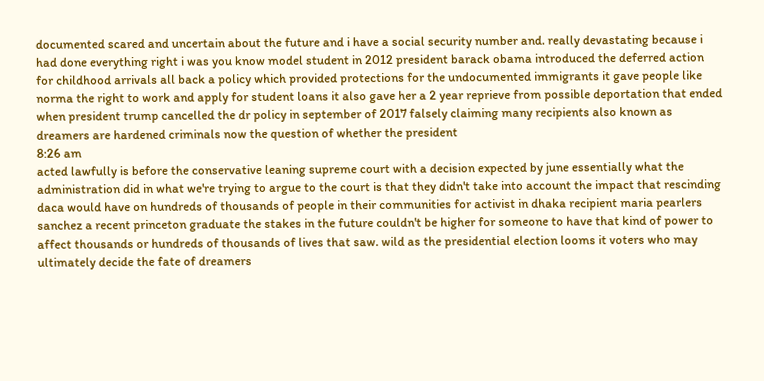documented scared and uncertain about the future and i have a social security number and. really devastating because i had done everything right i was you know model student in 2012 president barack obama introduced the deferred action for childhood arrivals all back a policy which provided protections for the undocumented immigrants it gave people like norma the right to work and apply for student loans it also gave her a 2 year reprieve from possible deportation that ended when president trump cancelled the dr policy in september of 2017 falsely claiming many recipients also known as dreamers are hardened criminals now the question of whether the president
8:26 am
acted lawfully is before the conservative leaning supreme court with a decision expected by june essentially what the administration did in what we're trying to argue to the court is that they didn't take into account the impact that rescinding daca would have on hundreds of thousands of people in their communities for activist in dhaka recipient maria pearlers sanchez a recent princeton graduate the stakes in the future couldn't be higher for someone to have that kind of power to affect thousands or hundreds of thousands of lives that saw. wild as the presidential election looms it voters who may ultimately decide the fate of dreamers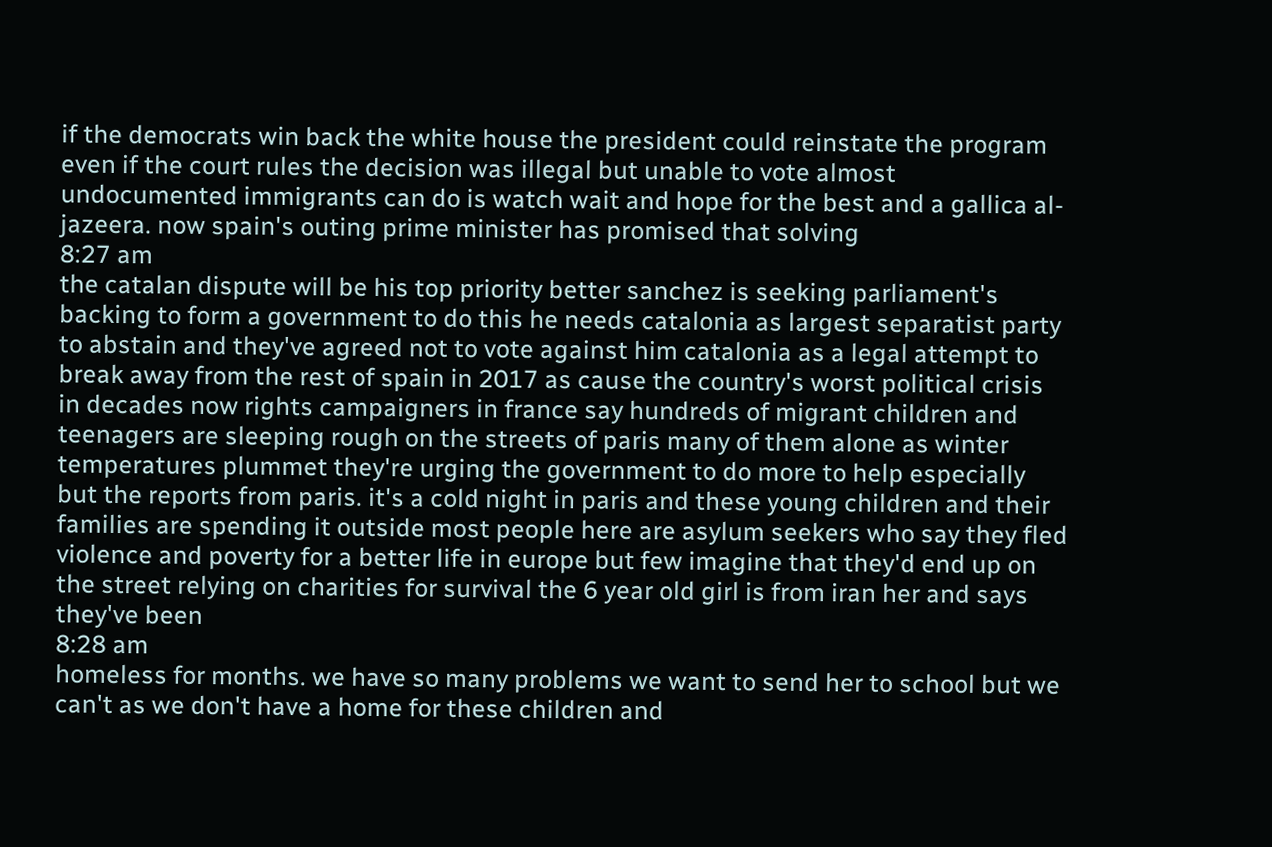if the democrats win back the white house the president could reinstate the program even if the court rules the decision was illegal but unable to vote almost undocumented immigrants can do is watch wait and hope for the best and a gallica al-jazeera. now spain's outing prime minister has promised that solving
8:27 am
the catalan dispute will be his top priority better sanchez is seeking parliament's backing to form a government to do this he needs catalonia as largest separatist party to abstain and they've agreed not to vote against him catalonia as a legal attempt to break away from the rest of spain in 2017 as cause the country's worst political crisis in decades now rights campaigners in france say hundreds of migrant children and teenagers are sleeping rough on the streets of paris many of them alone as winter temperatures plummet they're urging the government to do more to help especially but the reports from paris. it's a cold night in paris and these young children and their families are spending it outside most people here are asylum seekers who say they fled violence and poverty for a better life in europe but few imagine that they'd end up on the street relying on charities for survival the 6 year old girl is from iran her and says they've been
8:28 am
homeless for months. we have so many problems we want to send her to school but we can't as we don't have a home for these children and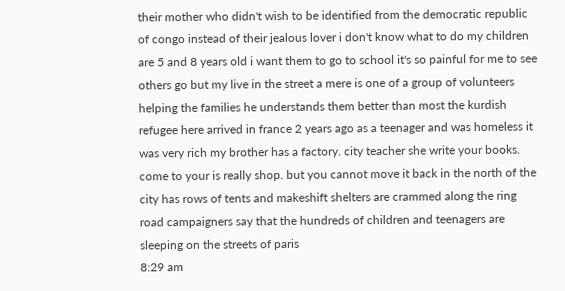their mother who didn't wish to be identified from the democratic republic of congo instead of their jealous lover i don't know what to do my children are 5 and 8 years old i want them to go to school it's so painful for me to see others go but my live in the street a mere is one of a group of volunteers helping the families he understands them better than most the kurdish refugee here arrived in france 2 years ago as a teenager and was homeless it was very rich my brother has a factory. city teacher she write your books. come to your is really shop. but you cannot move it back in the north of the city has rows of tents and makeshift shelters are crammed along the ring road campaigners say that the hundreds of children and teenagers are sleeping on the streets of paris
8:29 am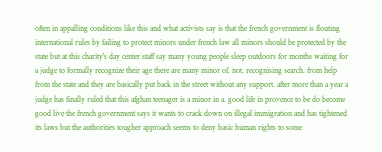often in appalling conditions like this and what activists say is that the french government is flouting international rules by failing to protect minors under french law all minors should be protected by the state but at this charity's day center staff say many young people sleep outdoors for months waiting for a judge to formally recognize their age there are many minor of. not. recognising search. from help from the state and they are basically put back in the street without any support. after more than a year a judge has finally ruled that this afghan teenager is a minor in a. good life in provence to be do become good live the french government says it wants to crack down on illegal immigration and has tightened its laws but the authorities tougher approach seems to deny basic human rights to some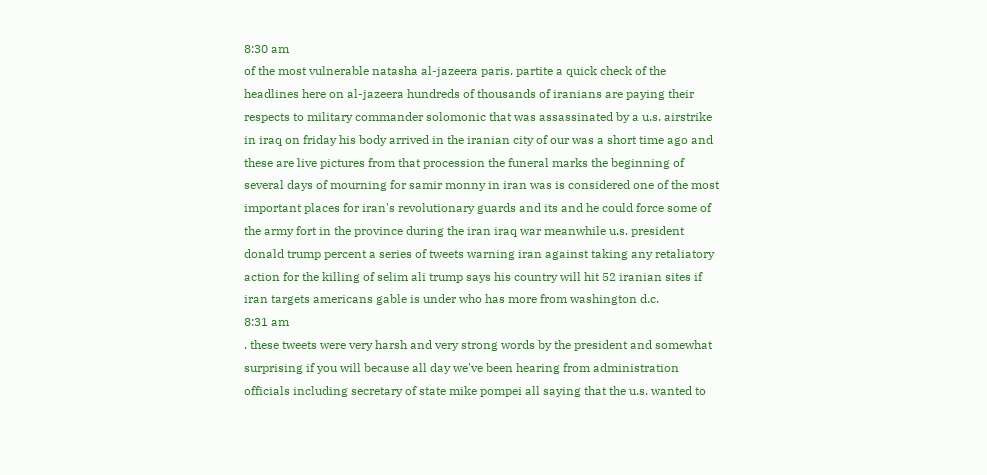8:30 am
of the most vulnerable natasha al-jazeera paris. partite a quick check of the headlines here on al-jazeera hundreds of thousands of iranians are paying their respects to military commander solomonic that was assassinated by a u.s. airstrike in iraq on friday his body arrived in the iranian city of our was a short time ago and these are live pictures from that procession the funeral marks the beginning of several days of mourning for samir monny in iran was is considered one of the most important places for iran's revolutionary guards and its and he could force some of the army fort in the province during the iran iraq war meanwhile u.s. president donald trump percent a series of tweets warning iran against taking any retaliatory action for the killing of selim ali trump says his country will hit 52 iranian sites if iran targets americans gable is under who has more from washington d.c.
8:31 am
. these tweets were very harsh and very strong words by the president and somewhat surprising if you will because all day we've been hearing from administration officials including secretary of state mike pompei all saying that the u.s. wanted to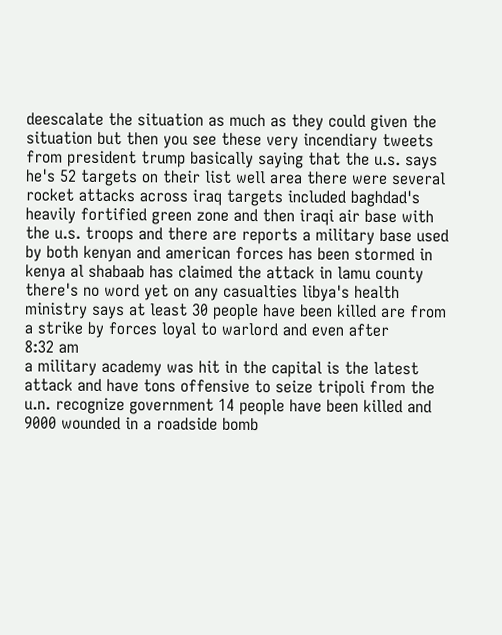deescalate the situation as much as they could given the situation but then you see these very incendiary tweets from president trump basically saying that the u.s. says he's 52 targets on their list well area there were several rocket attacks across iraq targets included baghdad's heavily fortified green zone and then iraqi air base with the u.s. troops and there are reports a military base used by both kenyan and american forces has been stormed in kenya al shabaab has claimed the attack in lamu county there's no word yet on any casualties libya's health ministry says at least 30 people have been killed are from a strike by forces loyal to warlord and even after
8:32 am
a military academy was hit in the capital is the latest attack and have tons offensive to seize tripoli from the u.n. recognize government 14 people have been killed and 9000 wounded in a roadside bomb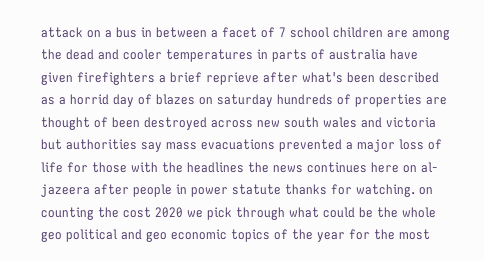attack on a bus in between a facet of 7 school children are among the dead and cooler temperatures in parts of australia have given firefighters a brief reprieve after what's been described as a horrid day of blazes on saturday hundreds of properties are thought of been destroyed across new south wales and victoria but authorities say mass evacuations prevented a major loss of life for those with the headlines the news continues here on al-jazeera after people in power statute thanks for watching. on counting the cost 2020 we pick through what could be the whole geo political and geo economic topics of the year for the most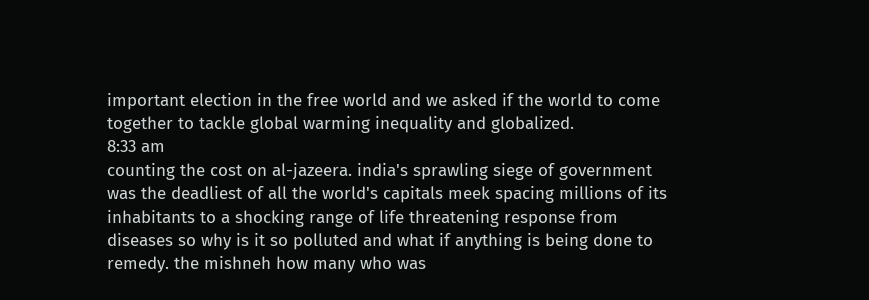important election in the free world and we asked if the world to come together to tackle global warming inequality and globalized.
8:33 am
counting the cost on al-jazeera. india's sprawling siege of government was the deadliest of all the world's capitals meek spacing millions of its inhabitants to a shocking range of life threatening response from diseases so why is it so polluted and what if anything is being done to remedy. the mishneh how many who was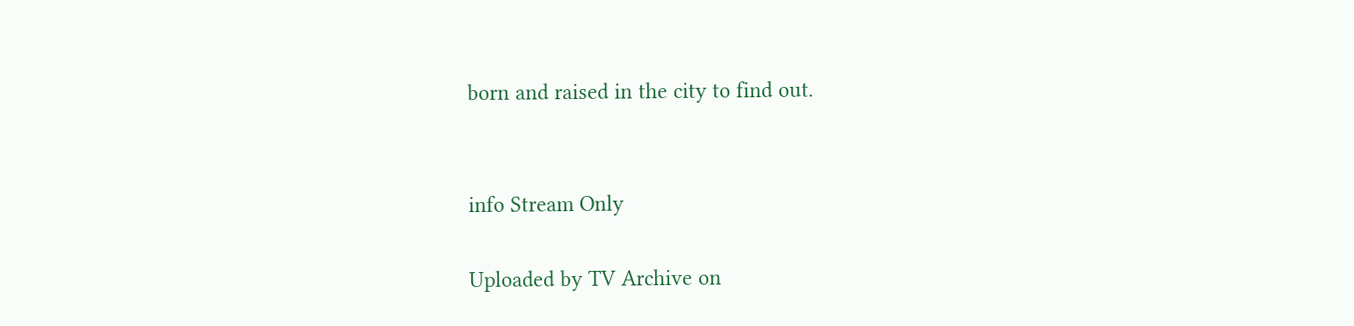born and raised in the city to find out.


info Stream Only

Uploaded by TV Archive on